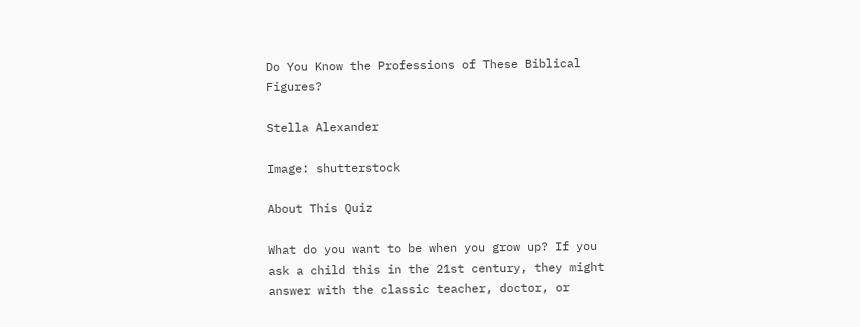Do You Know the Professions of These Biblical Figures?

Stella Alexander

Image: shutterstock

About This Quiz

What do you want to be when you grow up? If you ask a child this in the 21st century, they might answer with the classic teacher, doctor, or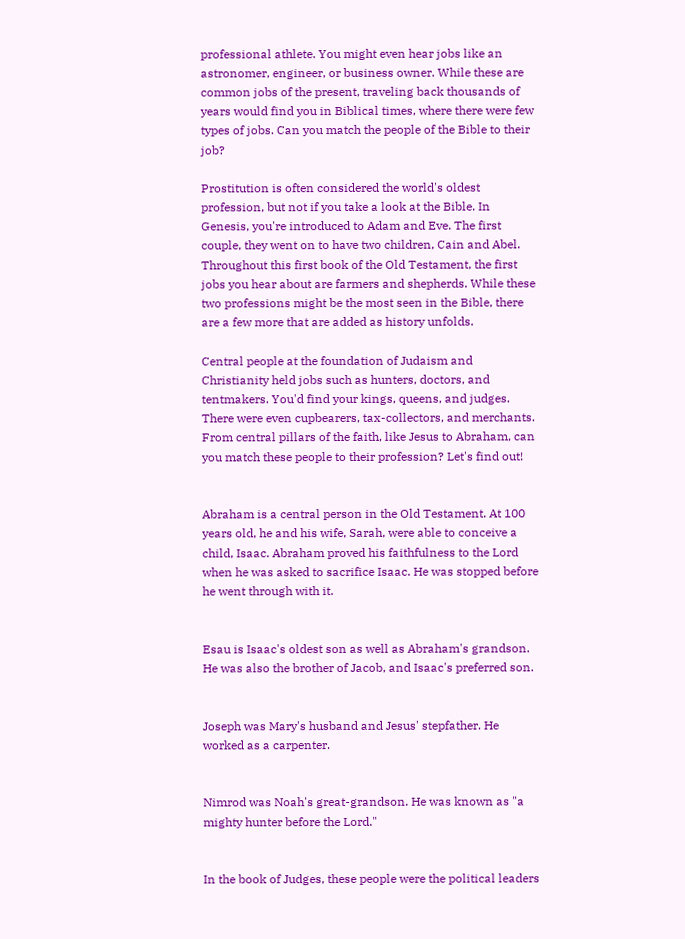professional athlete. You might even hear jobs like an astronomer, engineer, or business owner. While these are common jobs of the present, traveling back thousands of years would find you in Biblical times, where there were few types of jobs. Can you match the people of the Bible to their job?

Prostitution is often considered the world's oldest profession, but not if you take a look at the Bible. In Genesis, you're introduced to Adam and Eve. The first couple, they went on to have two children, Cain and Abel. Throughout this first book of the Old Testament, the first jobs you hear about are farmers and shepherds. While these two professions might be the most seen in the Bible, there are a few more that are added as history unfolds.

Central people at the foundation of Judaism and Christianity held jobs such as hunters, doctors, and tentmakers. You'd find your kings, queens, and judges. There were even cupbearers, tax-collectors, and merchants. From central pillars of the faith, like Jesus to Abraham, can you match these people to their profession? Let's find out!


Abraham is a central person in the Old Testament. At 100 years old, he and his wife, Sarah, were able to conceive a child, Isaac. Abraham proved his faithfulness to the Lord when he was asked to sacrifice Isaac. He was stopped before he went through with it.


Esau is Isaac's oldest son as well as Abraham's grandson. He was also the brother of Jacob, and Isaac's preferred son.


Joseph was Mary's husband and Jesus' stepfather. He worked as a carpenter.


Nimrod was Noah's great-grandson. He was known as "a mighty hunter before the Lord."


In the book of Judges, these people were the political leaders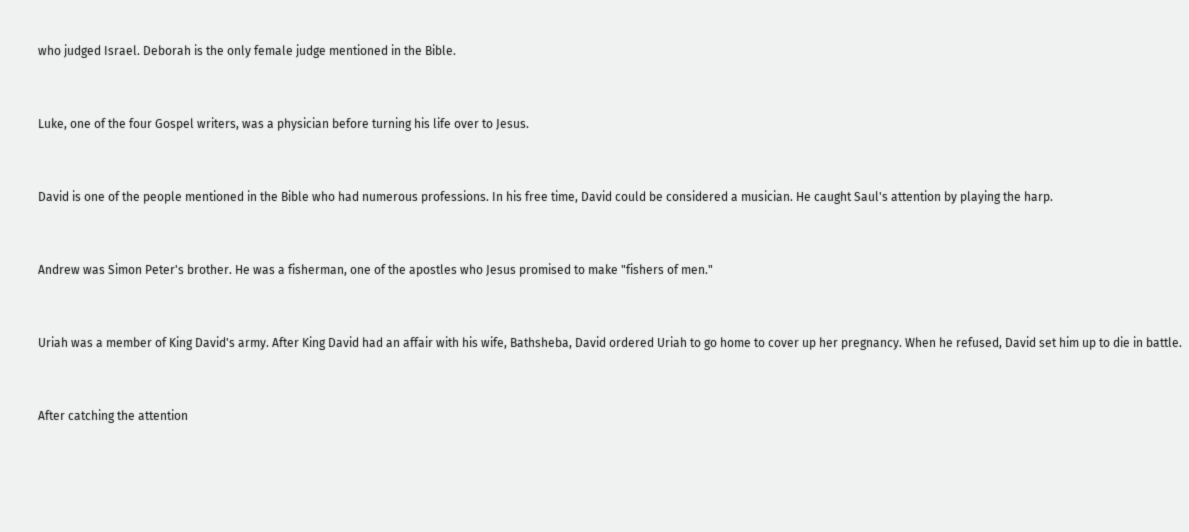who judged Israel. Deborah is the only female judge mentioned in the Bible.


Luke, one of the four Gospel writers, was a physician before turning his life over to Jesus.


David is one of the people mentioned in the Bible who had numerous professions. In his free time, David could be considered a musician. He caught Saul's attention by playing the harp.


Andrew was Simon Peter's brother. He was a fisherman, one of the apostles who Jesus promised to make "fishers of men."


Uriah was a member of King David's army. After King David had an affair with his wife, Bathsheba, David ordered Uriah to go home to cover up her pregnancy. When he refused, David set him up to die in battle.


After catching the attention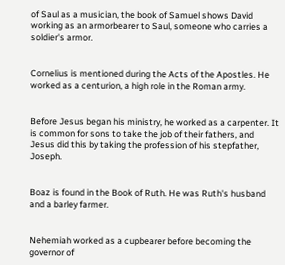of Saul as a musician, the book of Samuel shows David working as an armorbearer to Saul, someone who carries a soldier's armor.


Cornelius is mentioned during the Acts of the Apostles. He worked as a centurion, a high role in the Roman army.


Before Jesus began his ministry, he worked as a carpenter. It is common for sons to take the job of their fathers, and Jesus did this by taking the profession of his stepfather, Joseph.


Boaz is found in the Book of Ruth. He was Ruth's husband and a barley farmer.


Nehemiah worked as a cupbearer before becoming the governor of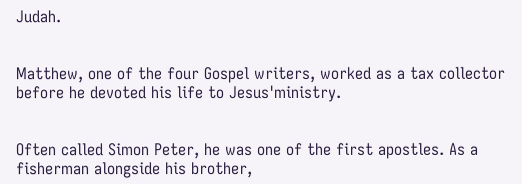Judah.


Matthew, one of the four Gospel writers, worked as a tax collector before he devoted his life to Jesus'ministry.


Often called Simon Peter, he was one of the first apostles. As a fisherman alongside his brother,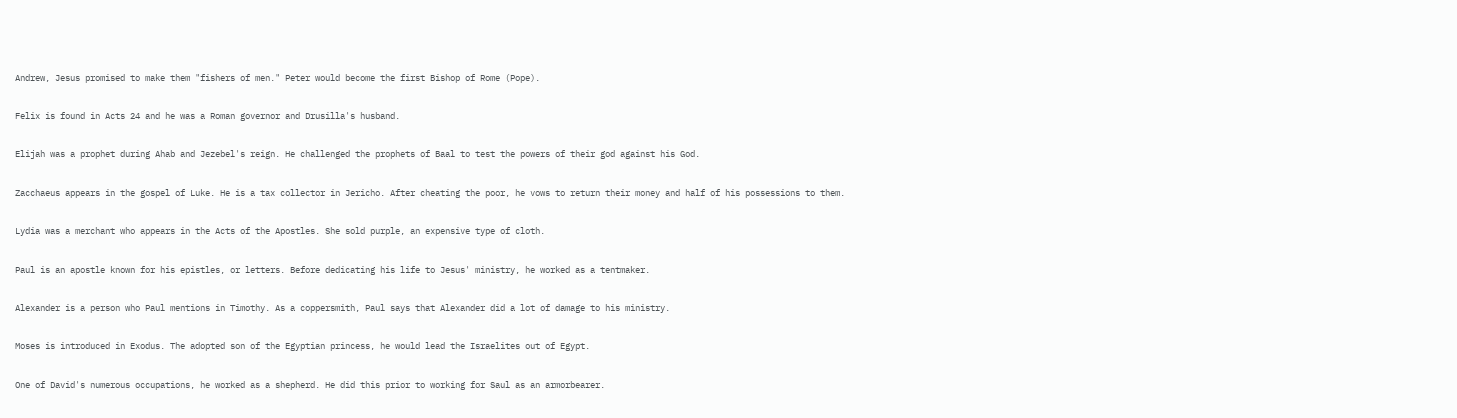Andrew, Jesus promised to make them "fishers of men." Peter would become the first Bishop of Rome (Pope).


Felix is found in Acts 24 and he was a Roman governor and Drusilla's husband.


Elijah was a prophet during Ahab and Jezebel's reign. He challenged the prophets of Baal to test the powers of their god against his God.


Zacchaeus appears in the gospel of Luke. He is a tax collector in Jericho. After cheating the poor, he vows to return their money and half of his possessions to them.


Lydia was a merchant who appears in the Acts of the Apostles. She sold purple, an expensive type of cloth.


Paul is an apostle known for his epistles, or letters. Before dedicating his life to Jesus' ministry, he worked as a tentmaker.


Alexander is a person who Paul mentions in Timothy. As a coppersmith, Paul says that Alexander did a lot of damage to his ministry.


Moses is introduced in Exodus. The adopted son of the Egyptian princess, he would lead the Israelites out of Egypt.


One of David's numerous occupations, he worked as a shepherd. He did this prior to working for Saul as an armorbearer.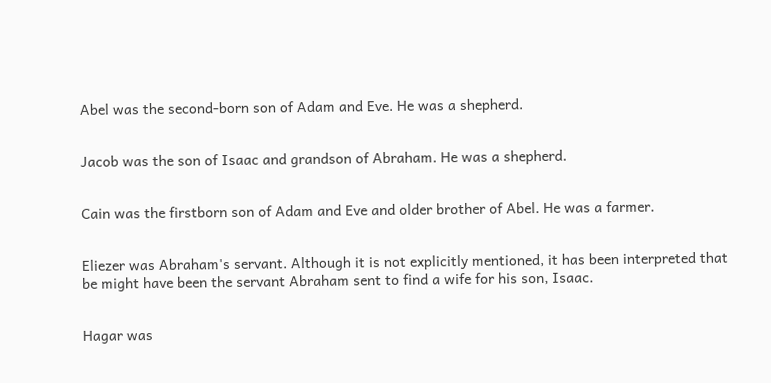Abel was the second-born son of Adam and Eve. He was a shepherd.


Jacob was the son of Isaac and grandson of Abraham. He was a shepherd.


Cain was the firstborn son of Adam and Eve and older brother of Abel. He was a farmer.


Eliezer was Abraham's servant. Although it is not explicitly mentioned, it has been interpreted that be might have been the servant Abraham sent to find a wife for his son, Isaac.


Hagar was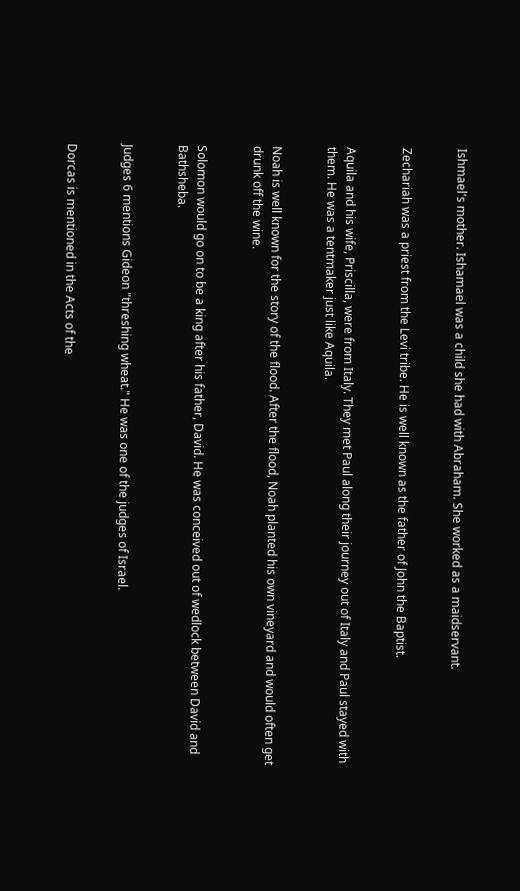Ishmael's mother. Ishamael was a child she had with Abraham. She worked as a maidservant.


Zechariah was a priest from the Levi tribe. He is well known as the father of John the Baptist.


Aquila and his wife, Priscilla, were from Italy. They met Paul along their journey out of Italy and Paul stayed with them. He was a tentmaker just like Aquila.


Noah is well known for the story of the flood. After the flood, Noah planted his own vineyard and would often get drunk off the wine.


Solomon would go on to be a king after his father, David. He was conceived out of wedlock between David and Bathsheba.


Judges 6 mentions Gideon "threshing wheat." He was one of the judges of Israel.


Dorcas is mentioned in the Acts of the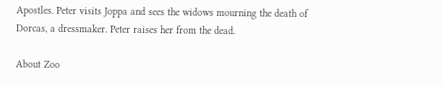Apostles. Peter visits Joppa and sees the widows mourning the death of Dorcas, a dressmaker. Peter raises her from the dead.

About Zoo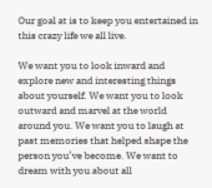Our goal at is to keep you entertained in this crazy life we all live.

We want you to look inward and explore new and interesting things about yourself. We want you to look outward and marvel at the world around you. We want you to laugh at past memories that helped shape the person you’ve become. We want to dream with you about all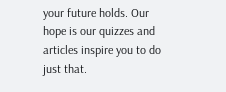your future holds. Our hope is our quizzes and articles inspire you to do just that.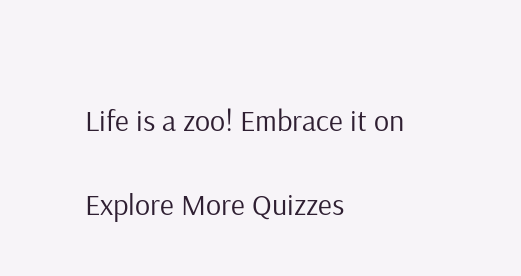Life is a zoo! Embrace it on

Explore More Quizzes